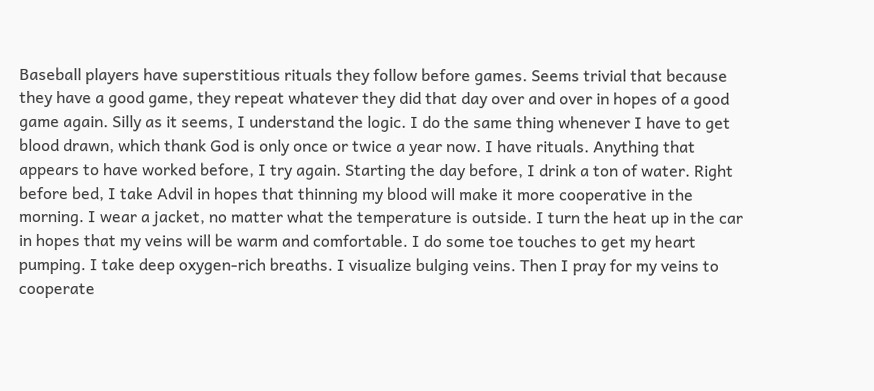Baseball players have superstitious rituals they follow before games. Seems trivial that because they have a good game, they repeat whatever they did that day over and over in hopes of a good game again. Silly as it seems, I understand the logic. I do the same thing whenever I have to get blood drawn, which thank God is only once or twice a year now. I have rituals. Anything that appears to have worked before, I try again. Starting the day before, I drink a ton of water. Right before bed, I take Advil in hopes that thinning my blood will make it more cooperative in the morning. I wear a jacket, no matter what the temperature is outside. I turn the heat up in the car in hopes that my veins will be warm and comfortable. I do some toe touches to get my heart pumping. I take deep oxygen-rich breaths. I visualize bulging veins. Then I pray for my veins to cooperate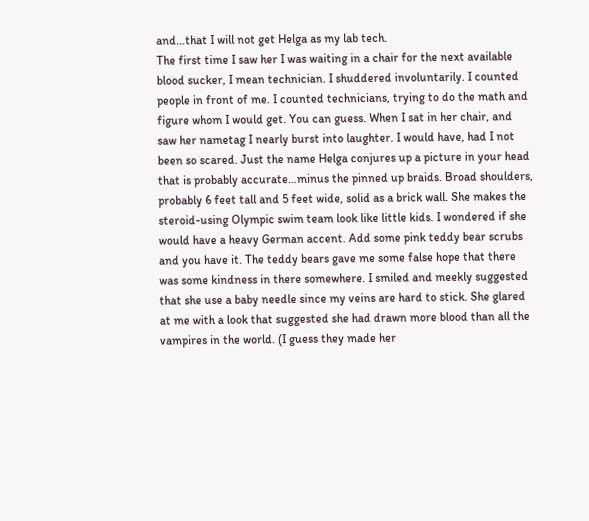and…that I will not get Helga as my lab tech.
The first time I saw her I was waiting in a chair for the next available blood sucker, I mean technician. I shuddered involuntarily. I counted people in front of me. I counted technicians, trying to do the math and figure whom I would get. You can guess. When I sat in her chair, and saw her nametag I nearly burst into laughter. I would have, had I not been so scared. Just the name Helga conjures up a picture in your head that is probably accurate…minus the pinned up braids. Broad shoulders, probably 6 feet tall and 5 feet wide, solid as a brick wall. She makes the steroid-using Olympic swim team look like little kids. I wondered if she would have a heavy German accent. Add some pink teddy bear scrubs and you have it. The teddy bears gave me some false hope that there was some kindness in there somewhere. I smiled and meekly suggested that she use a baby needle since my veins are hard to stick. She glared at me with a look that suggested she had drawn more blood than all the vampires in the world. (I guess they made her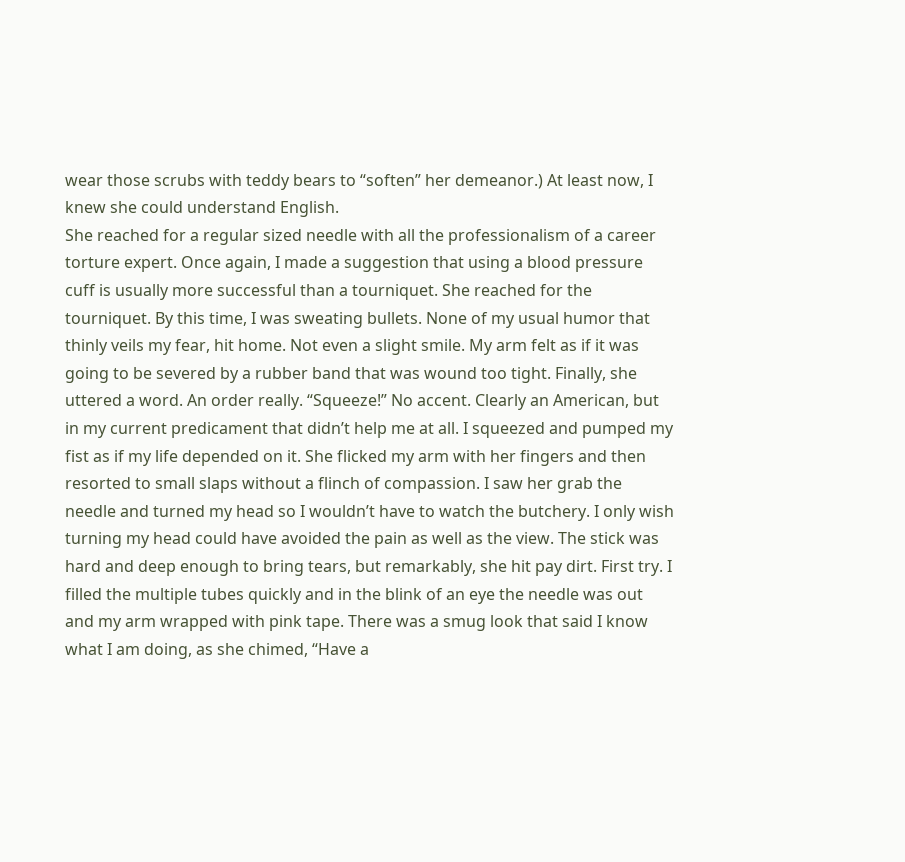wear those scrubs with teddy bears to “soften” her demeanor.) At least now, I knew she could understand English.
She reached for a regular sized needle with all the professionalism of a career torture expert. Once again, I made a suggestion that using a blood pressure cuff is usually more successful than a tourniquet. She reached for the tourniquet. By this time, I was sweating bullets. None of my usual humor that thinly veils my fear, hit home. Not even a slight smile. My arm felt as if it was going to be severed by a rubber band that was wound too tight. Finally, she uttered a word. An order really. “Squeeze!” No accent. Clearly an American, but in my current predicament that didn’t help me at all. I squeezed and pumped my fist as if my life depended on it. She flicked my arm with her fingers and then resorted to small slaps without a flinch of compassion. I saw her grab the needle and turned my head so I wouldn’t have to watch the butchery. I only wish turning my head could have avoided the pain as well as the view. The stick was hard and deep enough to bring tears, but remarkably, she hit pay dirt. First try. I filled the multiple tubes quickly and in the blink of an eye the needle was out and my arm wrapped with pink tape. There was a smug look that said I know what I am doing, as she chimed, “Have a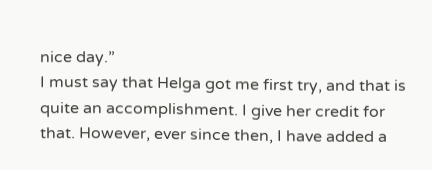nice day.”
I must say that Helga got me first try, and that is quite an accomplishment. I give her credit for that. However, ever since then, I have added a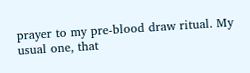prayer to my pre-blood draw ritual. My usual one, that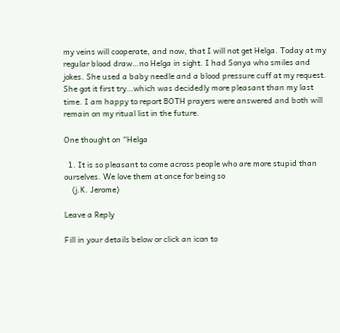my veins will cooperate, and now, that I will not get Helga. Today at my regular blood draw…no Helga in sight. I had Sonya who smiles and jokes. She used a baby needle and a blood pressure cuff at my request. She got it first try…which was decidedly more pleasant than my last time. I am happy to report BOTH prayers were answered and both will remain on my ritual list in the future.

One thought on “Helga

  1. It is so pleasant to come across people who are more stupid than ourselves. We love them at once for being so
    (j.K. Jerome)

Leave a Reply

Fill in your details below or click an icon to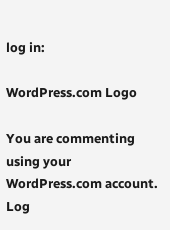log in:

WordPress.com Logo

You are commenting using your WordPress.com account. Log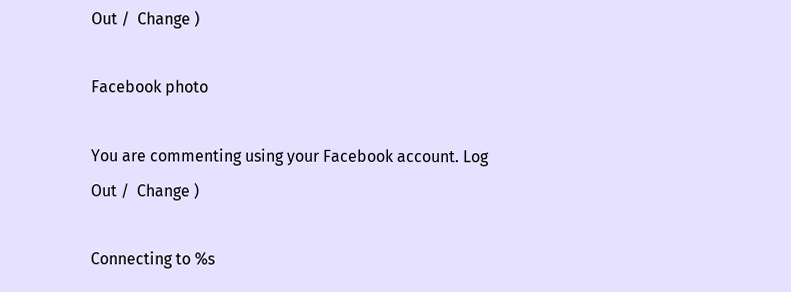Out /  Change )

Facebook photo

You are commenting using your Facebook account. Log Out /  Change )

Connecting to %s